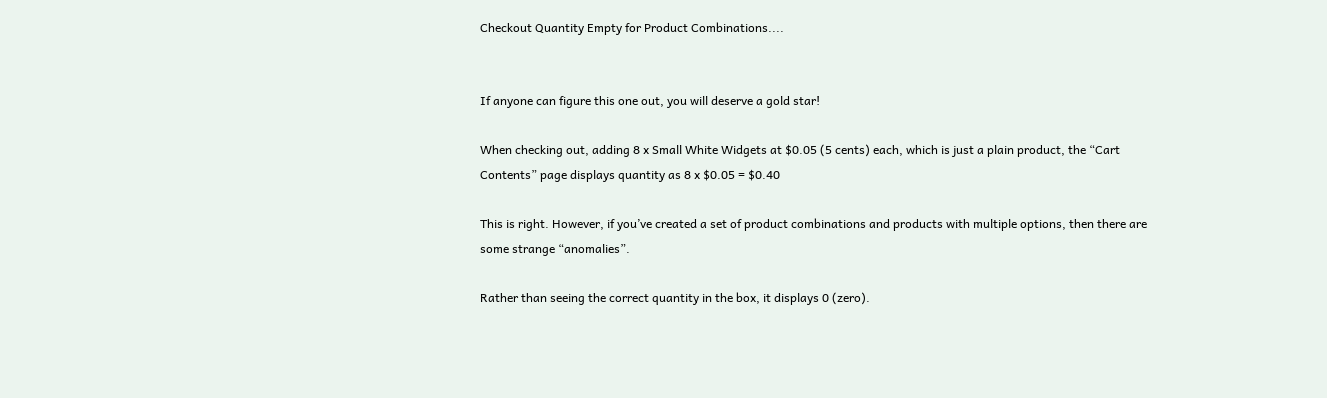Checkout Quantity Empty for Product Combinations....


If anyone can figure this one out, you will deserve a gold star!

When checking out, adding 8 x Small White Widgets at $0.05 (5 cents) each, which is just a plain product, the “Cart Contents” page displays quantity as 8 x $0.05 = $0.40

This is right. However, if you’ve created a set of product combinations and products with multiple options, then there are some strange “anomalies”.

Rather than seeing the correct quantity in the box, it displays 0 (zero).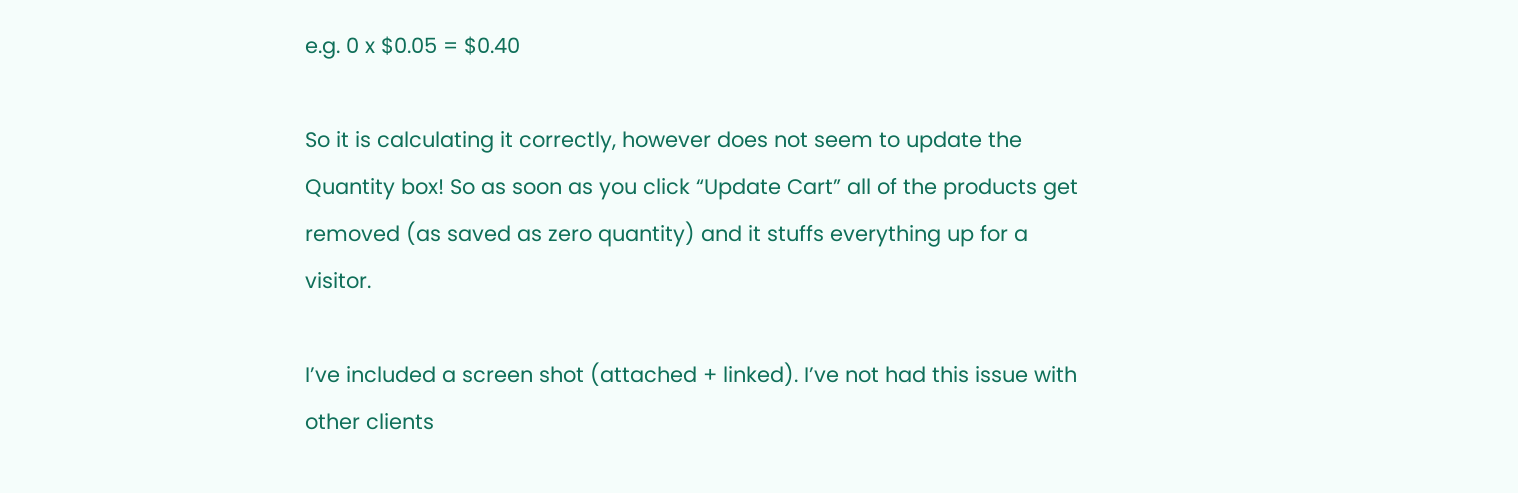e.g. 0 x $0.05 = $0.40

So it is calculating it correctly, however does not seem to update the Quantity box! So as soon as you click “Update Cart” all of the products get removed (as saved as zero quantity) and it stuffs everything up for a visitor.

I’ve included a screen shot (attached + linked). I’ve not had this issue with other clients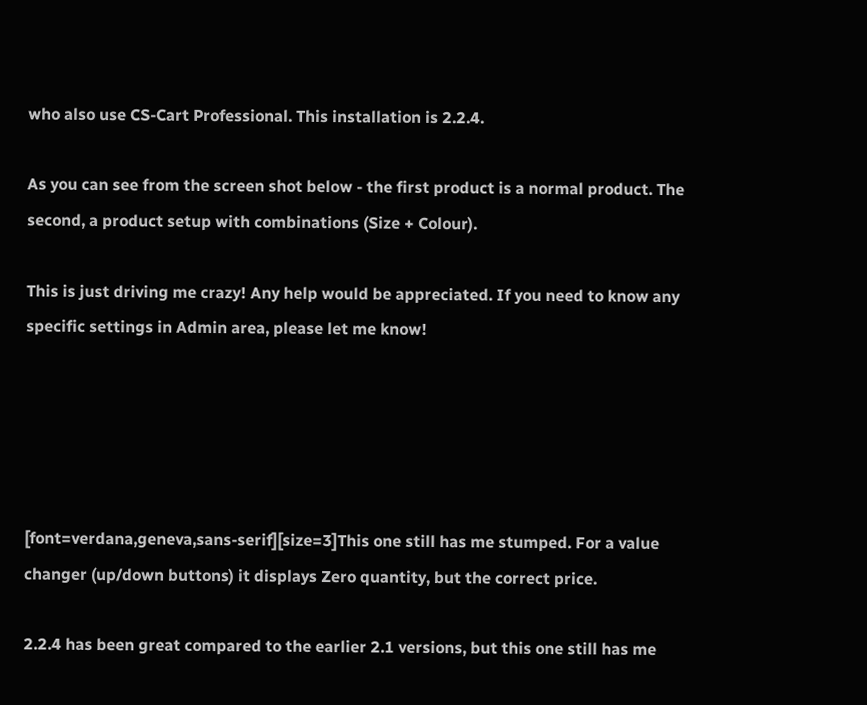who also use CS-Cart Professional. This installation is 2.2.4.

As you can see from the screen shot below - the first product is a normal product. The second, a product setup with combinations (Size + Colour).

This is just driving me crazy! Any help would be appreciated. If you need to know any specific settings in Admin area, please let me know!





[font=verdana,geneva,sans-serif][size=3]This one still has me stumped. For a value changer (up/down buttons) it displays Zero quantity, but the correct price.

2.2.4 has been great compared to the earlier 2.1 versions, but this one still has me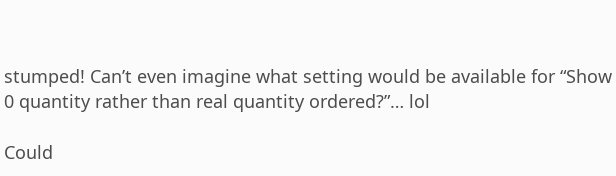stumped! Can’t even imagine what setting would be available for “Show 0 quantity rather than real quantity ordered?”… lol

Could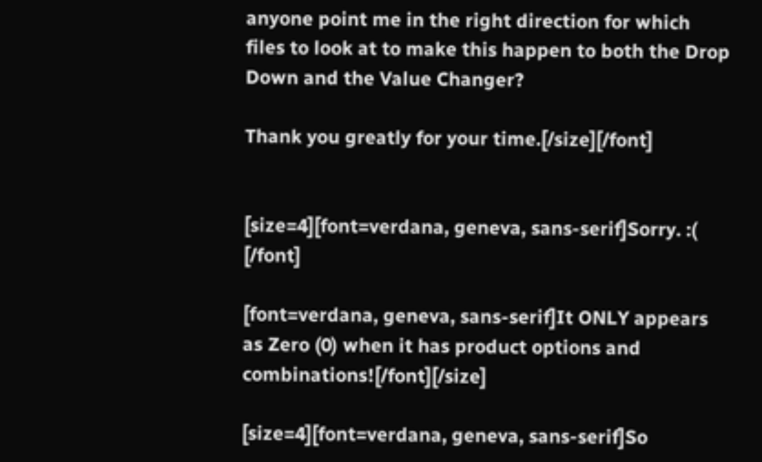anyone point me in the right direction for which files to look at to make this happen to both the Drop Down and the Value Changer?

Thank you greatly for your time.[/size][/font]


[size=4][font=verdana, geneva, sans-serif]Sorry. :( [/font]

[font=verdana, geneva, sans-serif]It ONLY appears as Zero (0) when it has product options and combinations![/font][/size]

[size=4][font=verdana, geneva, sans-serif]So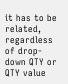it has to be related, regardless of drop-down QTY or QTY value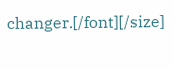changer.[/font][/size]